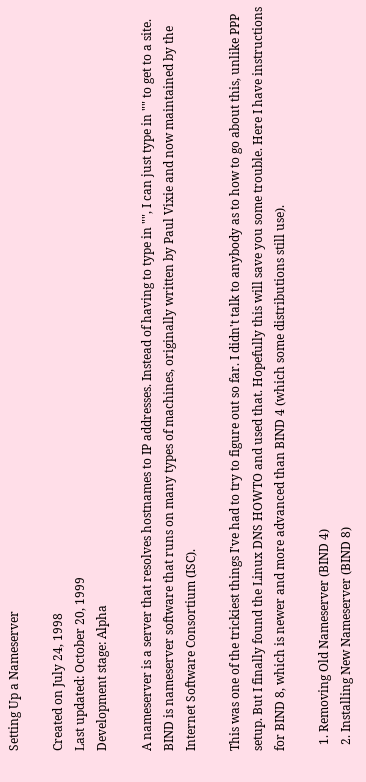Setting Up a Nameserver

Created on July 24, 1998
Last updated: October 20, 1999
Development stage: Alpha

A nameserver is a server that resolves hostnames to IP addresses. Instead of having to type in "", I can just type in "" to get to a site. BIND is nameserver software that runs on many types of machines, originally written by Paul Vixie and now maintained by the Internet Software Consortium (ISC).

This was one of the trickiest things I've had to try to figure out so far. I didn't talk to anybody as to how to go about this, unlike PPP setup. But I finally found the Linux DNS HOWTO and used that. Hopefully this will save you some trouble. Here I have instructions for BIND 8, which is newer and more advanced than BIND 4 (which some distributions still use).

  1. Removing Old Nameserver (BIND 4)
  2. Installing New Nameserver (BIND 8)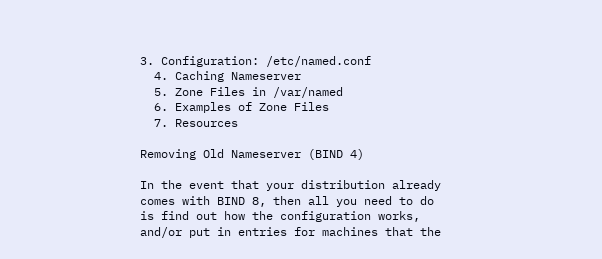3. Configuration: /etc/named.conf
  4. Caching Nameserver
  5. Zone Files in /var/named
  6. Examples of Zone Files
  7. Resources

Removing Old Nameserver (BIND 4)

In the event that your distribution already comes with BIND 8, then all you need to do is find out how the configuration works, and/or put in entries for machines that the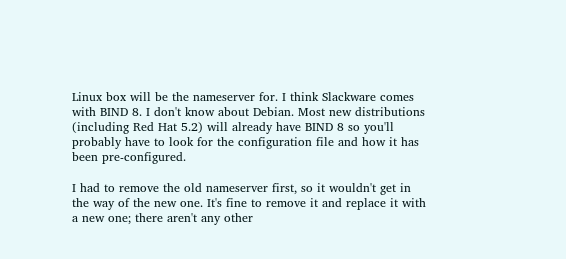Linux box will be the nameserver for. I think Slackware comes with BIND 8. I don't know about Debian. Most new distributions (including Red Hat 5.2) will already have BIND 8 so you'll probably have to look for the configuration file and how it has been pre-configured.

I had to remove the old nameserver first, so it wouldn't get in the way of the new one. It's fine to remove it and replace it with a new one; there aren't any other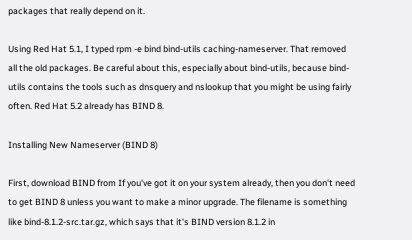packages that really depend on it.

Using Red Hat 5.1, I typed rpm -e bind bind-utils caching-nameserver. That removed all the old packages. Be careful about this, especially about bind-utils, because bind-utils contains the tools such as dnsquery and nslookup that you might be using fairly often. Red Hat 5.2 already has BIND 8.

Installing New Nameserver (BIND 8)

First, download BIND from If you've got it on your system already, then you don't need to get BIND 8 unless you want to make a minor upgrade. The filename is something like bind-8.1.2-src.tar.gz, which says that it's BIND version 8.1.2 in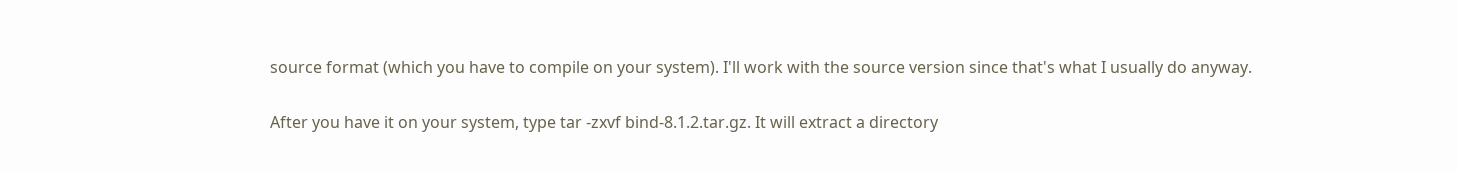source format (which you have to compile on your system). I'll work with the source version since that's what I usually do anyway.

After you have it on your system, type tar -zxvf bind-8.1.2.tar.gz. It will extract a directory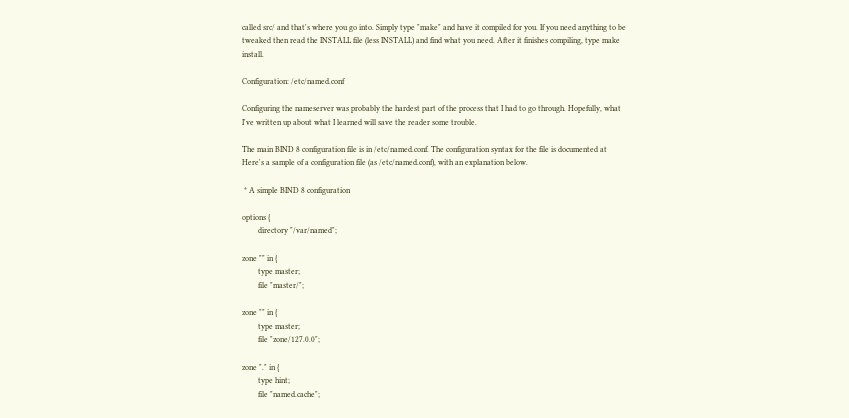called src/ and that's where you go into. Simply type "make" and have it compiled for you. If you need anything to be tweaked then read the INSTALL file (less INSTALL) and find what you need. After it finishes compiling, type make install.

Configuration: /etc/named.conf

Configuring the nameserver was probably the hardest part of the process that I had to go through. Hopefully, what I've written up about what I learned will save the reader some trouble.

The main BIND 8 configuration file is in /etc/named.conf. The configuration syntax for the file is documented at Here's a sample of a configuration file (as /etc/named.conf), with an explanation below.

 * A simple BIND 8 configuration

options {
        directory "/var/named";

zone "" in {
        type master;
        file "master/";

zone "" in {
        type master;
        file "zone/127.0.0";

zone "." in {
        type hint;
        file "named.cache";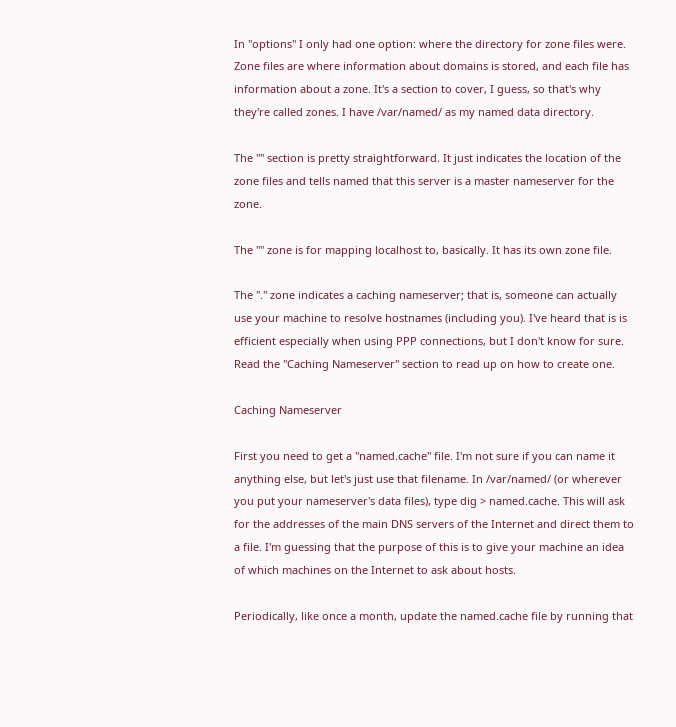In "options" I only had one option: where the directory for zone files were. Zone files are where information about domains is stored, and each file has information about a zone. It's a section to cover, I guess, so that's why they're called zones. I have /var/named/ as my named data directory.

The "" section is pretty straightforward. It just indicates the location of the zone files and tells named that this server is a master nameserver for the zone.

The "" zone is for mapping localhost to, basically. It has its own zone file.

The "." zone indicates a caching nameserver; that is, someone can actually use your machine to resolve hostnames (including you). I've heard that is is efficient especially when using PPP connections, but I don't know for sure. Read the "Caching Nameserver" section to read up on how to create one.

Caching Nameserver

First you need to get a "named.cache" file. I'm not sure if you can name it anything else, but let's just use that filename. In /var/named/ (or wherever you put your nameserver's data files), type dig > named.cache. This will ask for the addresses of the main DNS servers of the Internet and direct them to a file. I'm guessing that the purpose of this is to give your machine an idea of which machines on the Internet to ask about hosts.

Periodically, like once a month, update the named.cache file by running that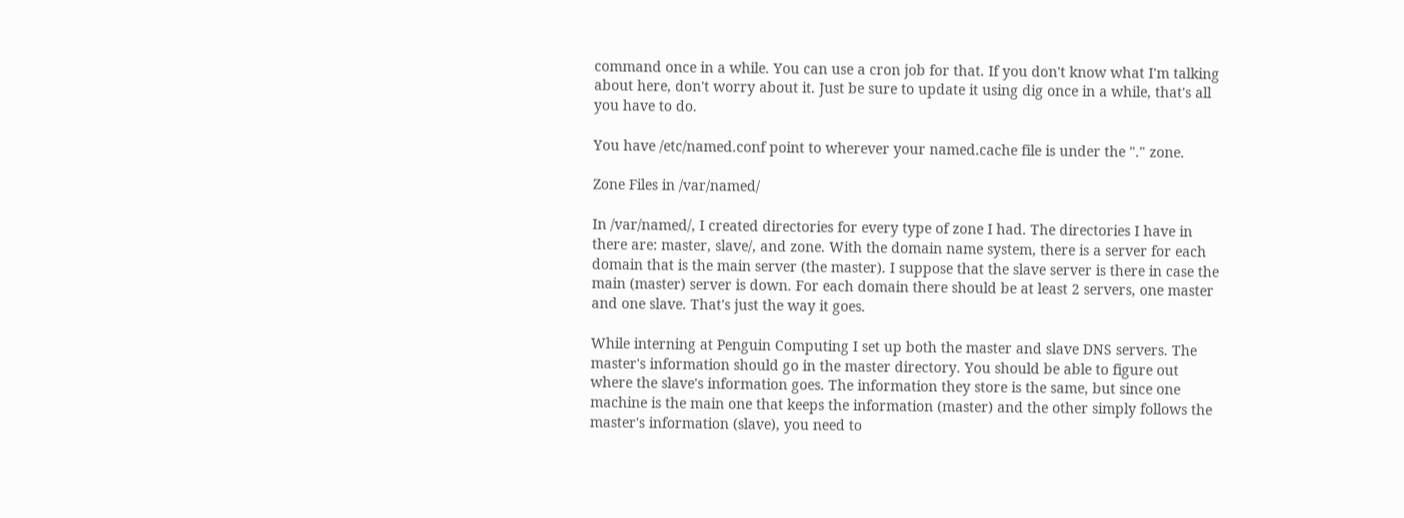command once in a while. You can use a cron job for that. If you don't know what I'm talking about here, don't worry about it. Just be sure to update it using dig once in a while, that's all you have to do.

You have /etc/named.conf point to wherever your named.cache file is under the "." zone.

Zone Files in /var/named/

In /var/named/, I created directories for every type of zone I had. The directories I have in there are: master, slave/, and zone. With the domain name system, there is a server for each domain that is the main server (the master). I suppose that the slave server is there in case the main (master) server is down. For each domain there should be at least 2 servers, one master and one slave. That's just the way it goes.

While interning at Penguin Computing I set up both the master and slave DNS servers. The master's information should go in the master directory. You should be able to figure out where the slave's information goes. The information they store is the same, but since one machine is the main one that keeps the information (master) and the other simply follows the master's information (slave), you need to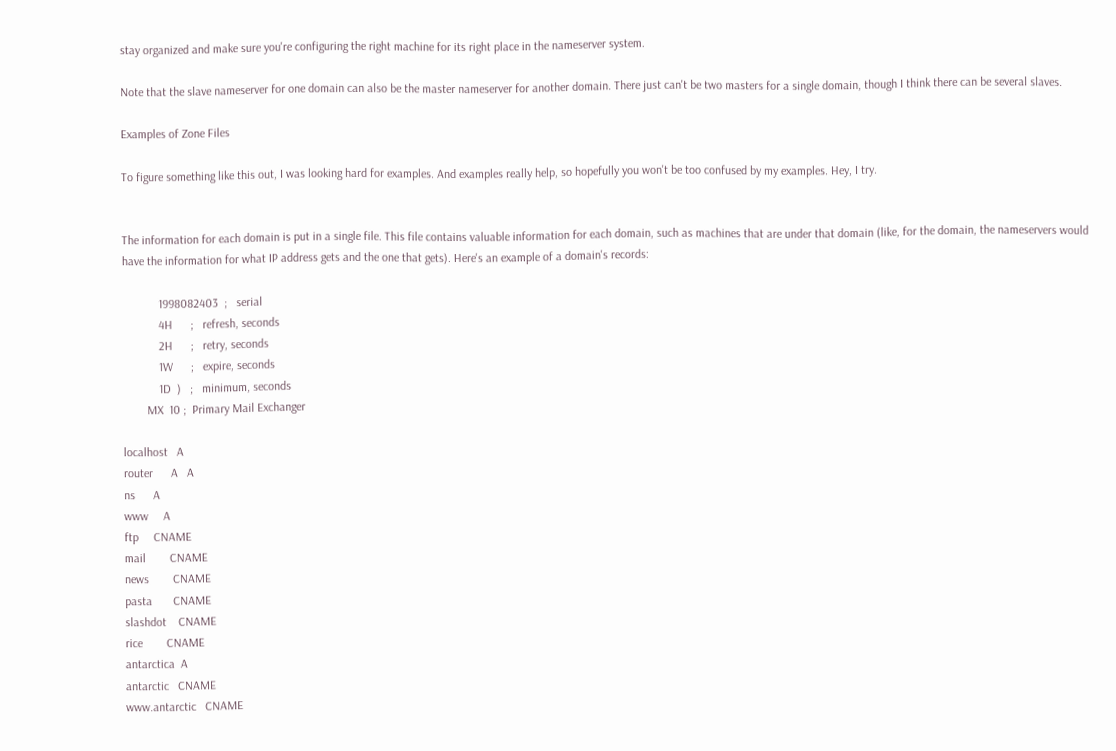stay organized and make sure you're configuring the right machine for its right place in the nameserver system.

Note that the slave nameserver for one domain can also be the master nameserver for another domain. There just can't be two masters for a single domain, though I think there can be several slaves.

Examples of Zone Files

To figure something like this out, I was looking hard for examples. And examples really help, so hopefully you won't be too confused by my examples. Hey, I try.


The information for each domain is put in a single file. This file contains valuable information for each domain, such as machines that are under that domain (like, for the domain, the nameservers would have the information for what IP address gets and the one that gets). Here's an example of a domain's records:

            1998082403  ;   serial
            4H      ;   refresh, seconds
            2H      ;   retry, seconds
            1W      ;   expire, seconds
            1D  )   ;   minimum, seconds
        MX  10 ;  Primary Mail Exchanger

localhost   A
router      A   A
ns      A
www     A
ftp     CNAME
mail        CNAME
news        CNAME
pasta       CNAME
slashdot    CNAME
rice        CNAME
antarctica  A
antarctic   CNAME
www.antarctic   CNAME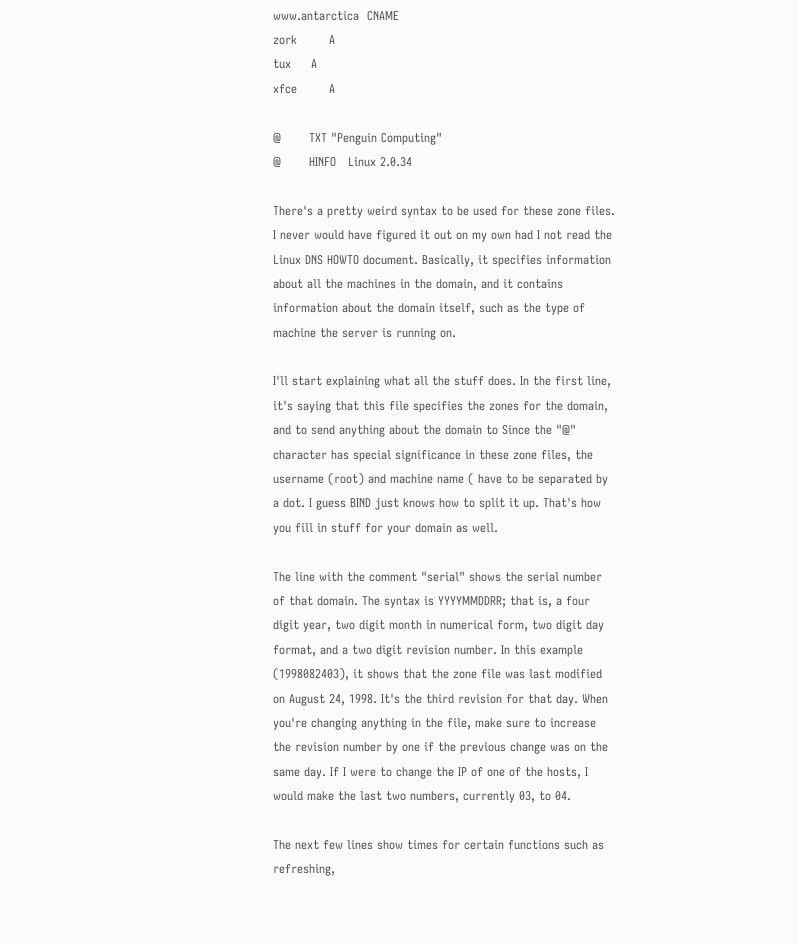www.antarctica  CNAME
zork        A
tux     A
xfce        A

@       TXT "Penguin Computing"
@       HINFO   Linux 2.0.34

There's a pretty weird syntax to be used for these zone files. I never would have figured it out on my own had I not read the Linux DNS HOWTO document. Basically, it specifies information about all the machines in the domain, and it contains information about the domain itself, such as the type of machine the server is running on.

I'll start explaining what all the stuff does. In the first line, it's saying that this file specifies the zones for the domain, and to send anything about the domain to Since the "@" character has special significance in these zone files, the username (root) and machine name ( have to be separated by a dot. I guess BIND just knows how to split it up. That's how you fill in stuff for your domain as well.

The line with the comment "serial" shows the serial number of that domain. The syntax is YYYYMMDDRR; that is, a four digit year, two digit month in numerical form, two digit day format, and a two digit revision number. In this example (1998082403), it shows that the zone file was last modified on August 24, 1998. It's the third revision for that day. When you're changing anything in the file, make sure to increase the revision number by one if the previous change was on the same day. If I were to change the IP of one of the hosts, I would make the last two numbers, currently 03, to 04.

The next few lines show times for certain functions such as refreshing,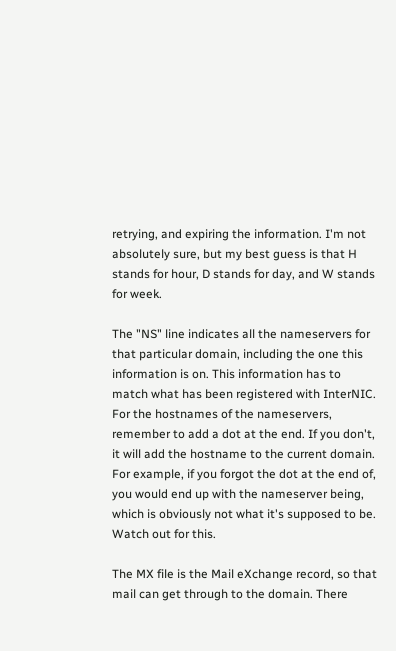retrying, and expiring the information. I'm not absolutely sure, but my best guess is that H stands for hour, D stands for day, and W stands for week.

The "NS" line indicates all the nameservers for that particular domain, including the one this information is on. This information has to match what has been registered with InterNIC. For the hostnames of the nameservers, remember to add a dot at the end. If you don't, it will add the hostname to the current domain. For example, if you forgot the dot at the end of, you would end up with the nameserver being, which is obviously not what it's supposed to be. Watch out for this.

The MX file is the Mail eXchange record, so that mail can get through to the domain. There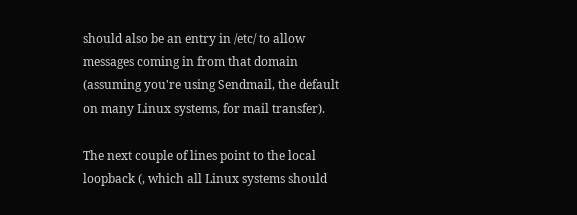should also be an entry in /etc/ to allow messages coming in from that domain (assuming you're using Sendmail, the default on many Linux systems, for mail transfer).

The next couple of lines point to the local loopback (, which all Linux systems should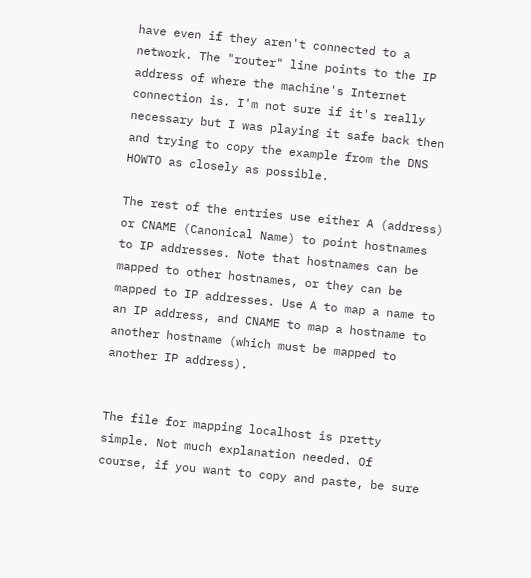have even if they aren't connected to a network. The "router" line points to the IP address of where the machine's Internet connection is. I'm not sure if it's really necessary but I was playing it safe back then and trying to copy the example from the DNS HOWTO as closely as possible.

The rest of the entries use either A (address) or CNAME (Canonical Name) to point hostnames to IP addresses. Note that hostnames can be mapped to other hostnames, or they can be mapped to IP addresses. Use A to map a name to an IP address, and CNAME to map a hostname to another hostname (which must be mapped to another IP address).


The file for mapping localhost is pretty simple. Not much explanation needed. Of course, if you want to copy and paste, be sure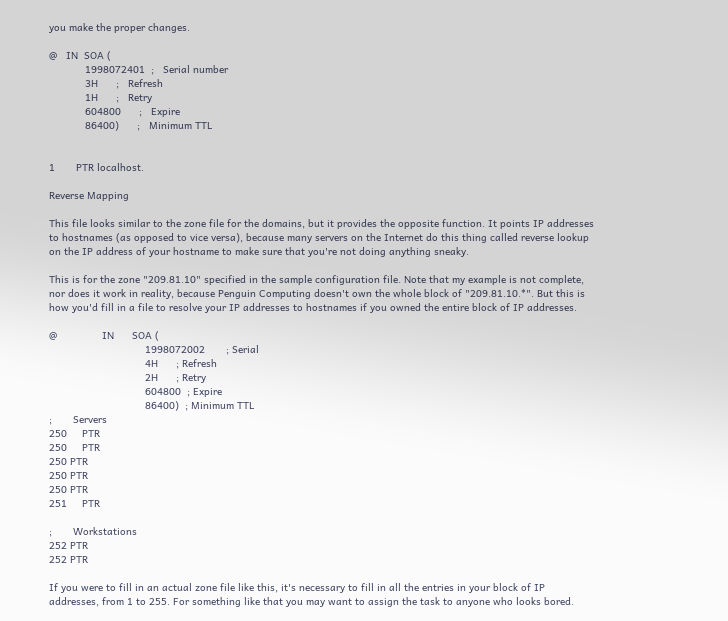you make the proper changes.

@   IN  SOA (
            1998072401  ;   Serial number
            3H      ;   Refresh
            1H      ;   Retry
            604800      ;   Expire
            86400)      ;   Minimum TTL


1       PTR localhost.

Reverse Mapping

This file looks similar to the zone file for the domains, but it provides the opposite function. It points IP addresses to hostnames (as opposed to vice versa), because many servers on the Internet do this thing called reverse lookup on the IP address of your hostname to make sure that you're not doing anything sneaky.

This is for the zone "209.81.10" specified in the sample configuration file. Note that my example is not complete, nor does it work in reality, because Penguin Computing doesn't own the whole block of "209.81.10.*". But this is how you'd fill in a file to resolve your IP addresses to hostnames if you owned the entire block of IP addresses.

@               IN      SOA (
                                1998072002       ; Serial
                                4H      ; Refresh
                                2H      ; Retry
                                604800  ; Expire
                                86400)  ; Minimum TTL
;       Servers
250     PTR
250     PTR
250 PTR
250 PTR
250 PTR
251     PTR

;       Workstations
252 PTR
252 PTR

If you were to fill in an actual zone file like this, it's necessary to fill in all the entries in your block of IP addresses, from 1 to 255. For something like that you may want to assign the task to anyone who looks bored.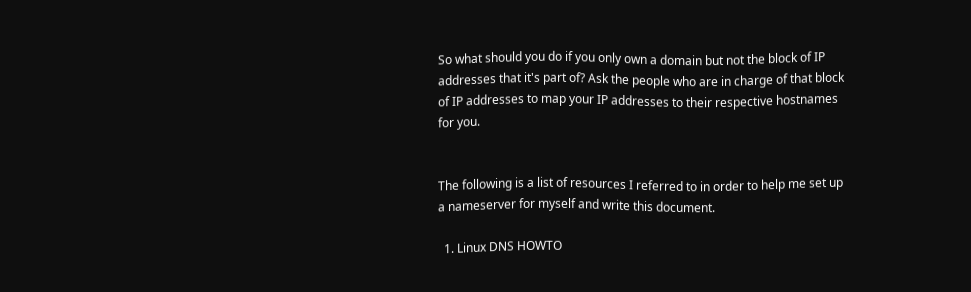So what should you do if you only own a domain but not the block of IP addresses that it's part of? Ask the people who are in charge of that block of IP addresses to map your IP addresses to their respective hostnames for you.


The following is a list of resources I referred to in order to help me set up a nameserver for myself and write this document.

  1. Linux DNS HOWTO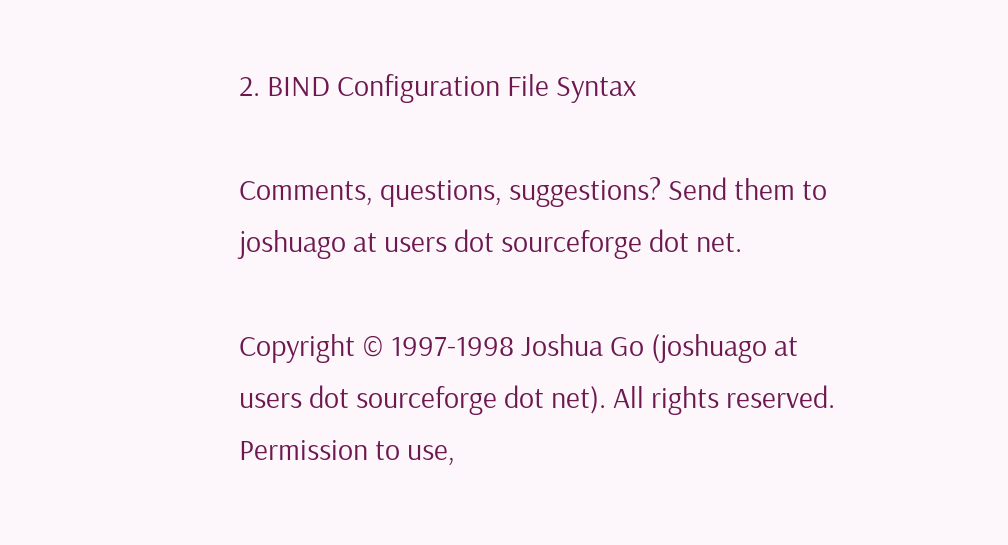2. BIND Configuration File Syntax

Comments, questions, suggestions? Send them to joshuago at users dot sourceforge dot net.

Copyright © 1997-1998 Joshua Go (joshuago at users dot sourceforge dot net). All rights reserved. Permission to use,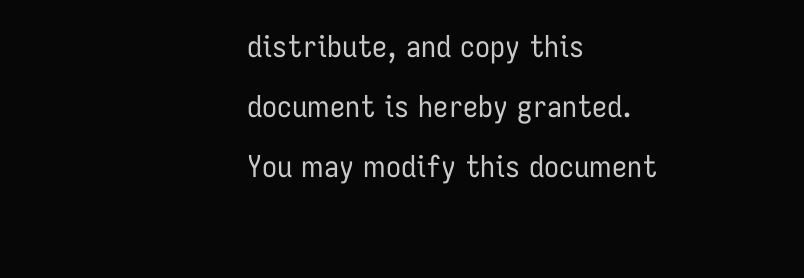distribute, and copy this document is hereby granted. You may modify this document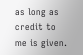as long as credit to me is given.